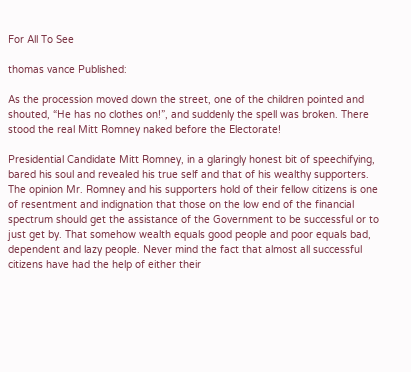For All To See

thomas vance Published:

As the procession moved down the street, one of the children pointed and shouted, “He has no clothes on!”, and suddenly the spell was broken. There stood the real Mitt Romney naked before the Electorate!

Presidential Candidate Mitt Romney, in a glaringly honest bit of speechifying, bared his soul and revealed his true self and that of his wealthy supporters. The opinion Mr. Romney and his supporters hold of their fellow citizens is one of resentment and indignation that those on the low end of the financial spectrum should get the assistance of the Government to be successful or to just get by. That somehow wealth equals good people and poor equals bad, dependent and lazy people. Never mind the fact that almost all successful citizens have had the help of either their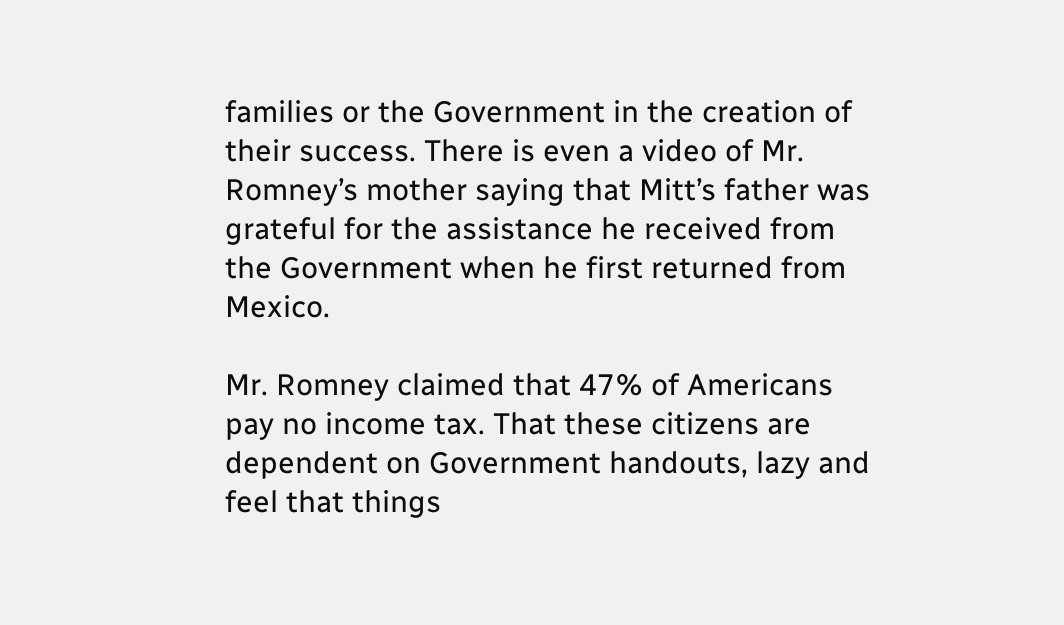families or the Government in the creation of their success. There is even a video of Mr. Romney’s mother saying that Mitt’s father was grateful for the assistance he received from the Government when he first returned from Mexico.

Mr. Romney claimed that 47% of Americans pay no income tax. That these citizens are dependent on Government handouts, lazy and feel that things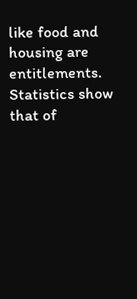like food and housing are entitlements. Statistics show that of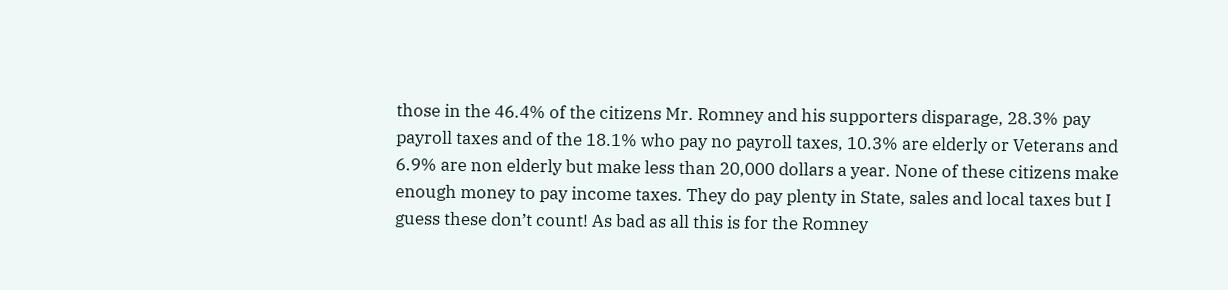those in the 46.4% of the citizens Mr. Romney and his supporters disparage, 28.3% pay payroll taxes and of the 18.1% who pay no payroll taxes, 10.3% are elderly or Veterans and 6.9% are non elderly but make less than 20,000 dollars a year. None of these citizens make enough money to pay income taxes. They do pay plenty in State, sales and local taxes but I guess these don’t count! As bad as all this is for the Romney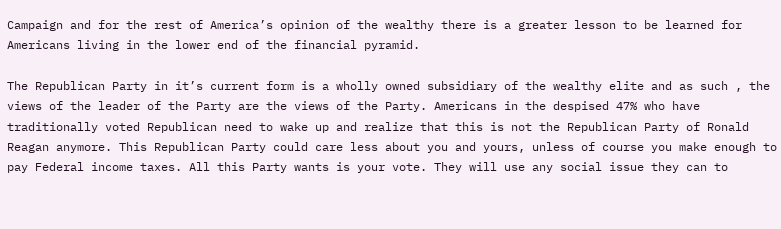Campaign and for the rest of America’s opinion of the wealthy there is a greater lesson to be learned for Americans living in the lower end of the financial pyramid.

The Republican Party in it’s current form is a wholly owned subsidiary of the wealthy elite and as such , the views of the leader of the Party are the views of the Party. Americans in the despised 47% who have traditionally voted Republican need to wake up and realize that this is not the Republican Party of Ronald Reagan anymore. This Republican Party could care less about you and yours, unless of course you make enough to pay Federal income taxes. All this Party wants is your vote. They will use any social issue they can to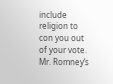include religion to con you out of your vote. Mr. Romney’s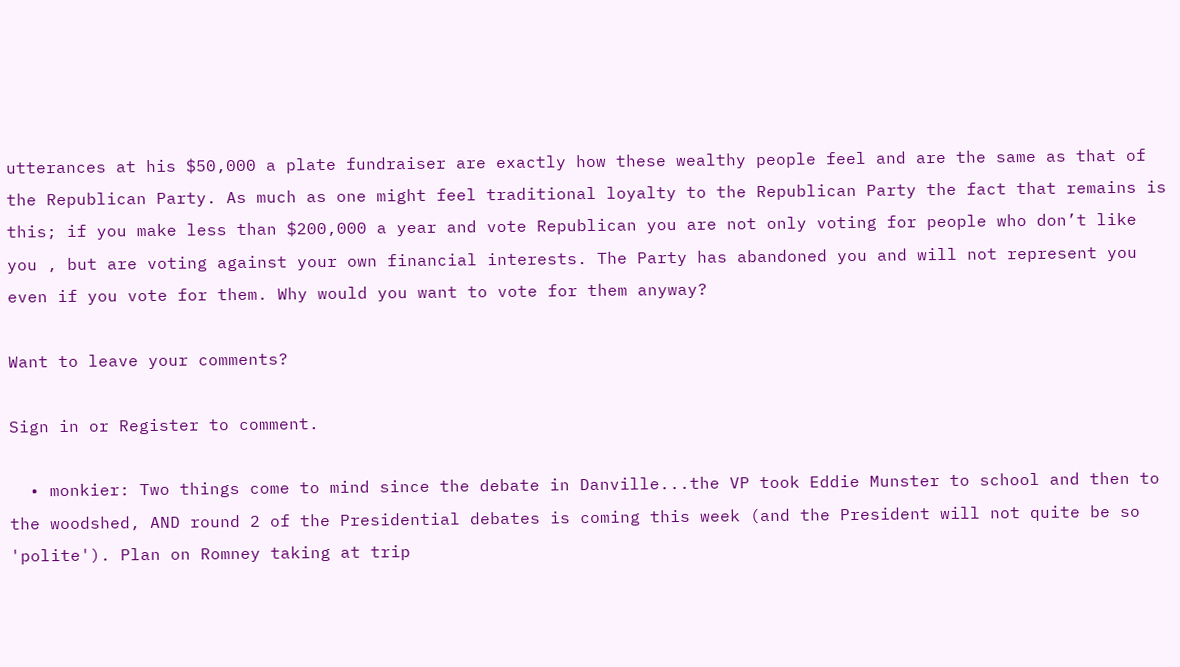utterances at his $50,000 a plate fundraiser are exactly how these wealthy people feel and are the same as that of the Republican Party. As much as one might feel traditional loyalty to the Republican Party the fact that remains is this; if you make less than $200,000 a year and vote Republican you are not only voting for people who don’t like you , but are voting against your own financial interests. The Party has abandoned you and will not represent you even if you vote for them. Why would you want to vote for them anyway?

Want to leave your comments?

Sign in or Register to comment.

  • monkier: Two things come to mind since the debate in Danville...the VP took Eddie Munster to school and then to the woodshed, AND round 2 of the Presidential debates is coming this week (and the President will not quite be so 'polite'). Plan on Romney taking at trip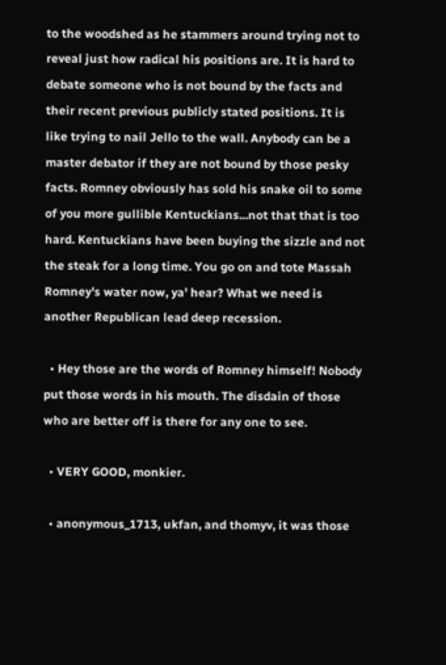to the woodshed as he stammers around trying not to reveal just how radical his positions are. It is hard to debate someone who is not bound by the facts and their recent previous publicly stated positions. It is like trying to nail Jello to the wall. Anybody can be a master debator if they are not bound by those pesky facts. Romney obviously has sold his snake oil to some of you more gullible Kentuckians...not that that is too hard. Kentuckians have been buying the sizzle and not the steak for a long time. You go on and tote Massah Romney's water now, ya' hear? What we need is another Republican lead deep recession.

  • Hey those are the words of Romney himself! Nobody put those words in his mouth. The disdain of those who are better off is there for any one to see.

  • VERY GOOD, monkier.

  • anonymous_1713, ukfan, and thomyv, it was those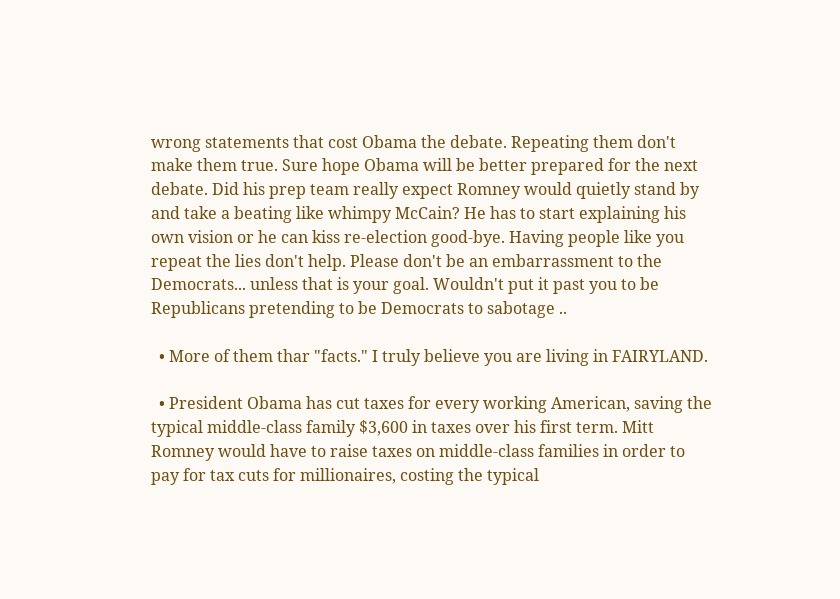wrong statements that cost Obama the debate. Repeating them don't make them true. Sure hope Obama will be better prepared for the next debate. Did his prep team really expect Romney would quietly stand by and take a beating like whimpy McCain? He has to start explaining his own vision or he can kiss re-election good-bye. Having people like you repeat the lies don't help. Please don't be an embarrassment to the Democrats... unless that is your goal. Wouldn't put it past you to be Republicans pretending to be Democrats to sabotage ..

  • More of them thar "facts." I truly believe you are living in FAIRYLAND.

  • President Obama has cut taxes for every working American, saving the typical middle-class family $3,600 in taxes over his first term. Mitt Romney would have to raise taxes on middle-class families in order to pay for tax cuts for millionaires, costing the typical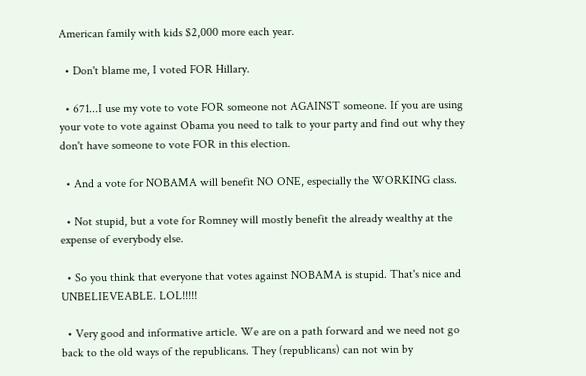American family with kids $2,000 more each year.

  • Don't blame me, I voted FOR Hillary.

  • 671...I use my vote to vote FOR someone not AGAINST someone. If you are using your vote to vote against Obama you need to talk to your party and find out why they don't have someone to vote FOR in this election.

  • And a vote for NOBAMA will benefit NO ONE, especially the WORKING class.

  • Not stupid, but a vote for Romney will mostly benefit the already wealthy at the expense of everybody else.

  • So you think that everyone that votes against NOBAMA is stupid. That's nice and UNBELIEVEABLE. LOL!!!!!

  • Very good and informative article. We are on a path forward and we need not go back to the old ways of the republicans. They (republicans) can not win by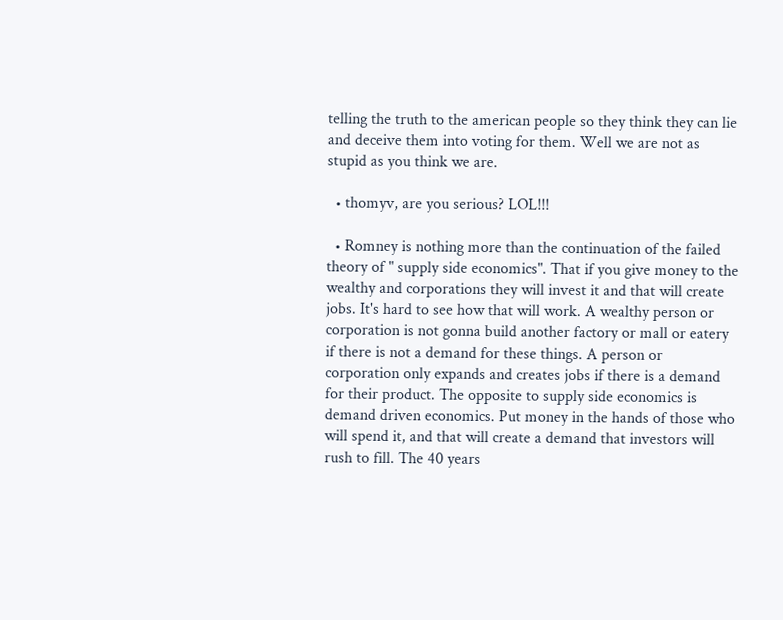telling the truth to the american people so they think they can lie and deceive them into voting for them. Well we are not as stupid as you think we are.

  • thomyv, are you serious? LOL!!!

  • Romney is nothing more than the continuation of the failed theory of " supply side economics". That if you give money to the wealthy and corporations they will invest it and that will create jobs. It's hard to see how that will work. A wealthy person or corporation is not gonna build another factory or mall or eatery if there is not a demand for these things. A person or corporation only expands and creates jobs if there is a demand for their product. The opposite to supply side economics is demand driven economics. Put money in the hands of those who will spend it, and that will create a demand that investors will rush to fill. The 40 years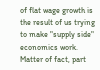of flat wage growth is the result of us trying to make "supply side" economics work. Matter of fact, part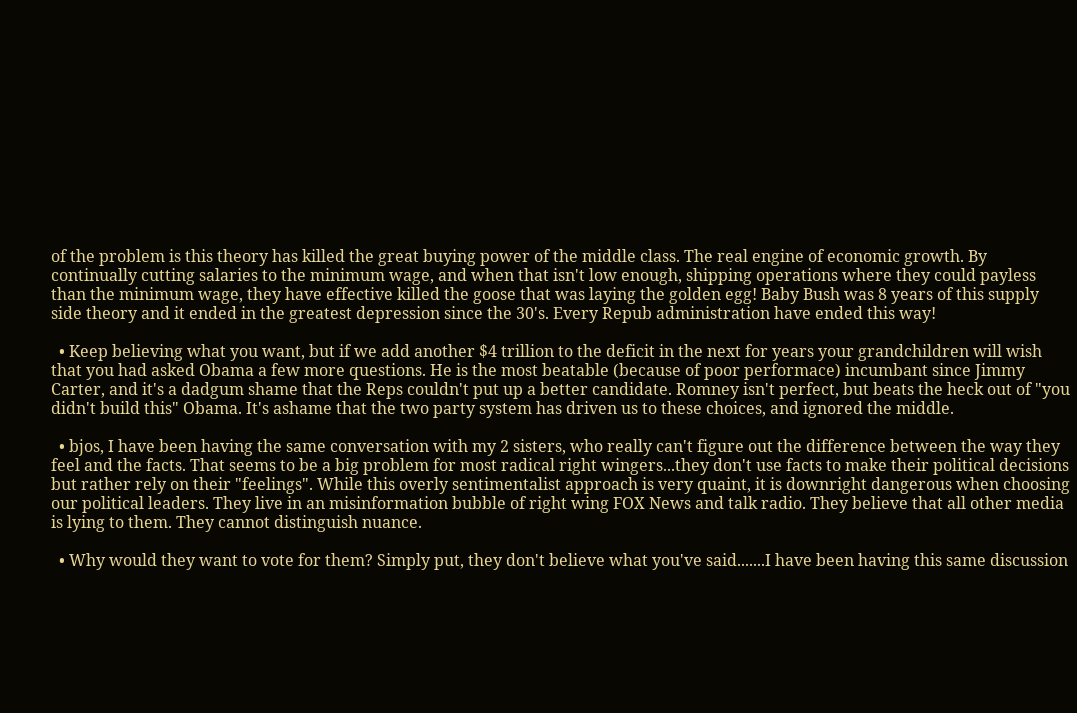of the problem is this theory has killed the great buying power of the middle class. The real engine of economic growth. By continually cutting salaries to the minimum wage, and when that isn't low enough, shipping operations where they could payless than the minimum wage, they have effective killed the goose that was laying the golden egg! Baby Bush was 8 years of this supply side theory and it ended in the greatest depression since the 30's. Every Repub administration have ended this way!

  • Keep believing what you want, but if we add another $4 trillion to the deficit in the next for years your grandchildren will wish that you had asked Obama a few more questions. He is the most beatable (because of poor performace) incumbant since Jimmy Carter, and it's a dadgum shame that the Reps couldn't put up a better candidate. Romney isn't perfect, but beats the heck out of "you didn't build this" Obama. It's ashame that the two party system has driven us to these choices, and ignored the middle.

  • bjos, I have been having the same conversation with my 2 sisters, who really can't figure out the difference between the way they feel and the facts. That seems to be a big problem for most radical right wingers...they don't use facts to make their political decisions but rather rely on their "feelings". While this overly sentimentalist approach is very quaint, it is downright dangerous when choosing our political leaders. They live in an misinformation bubble of right wing FOX News and talk radio. They believe that all other media is lying to them. They cannot distinguish nuance.

  • Why would they want to vote for them? Simply put, they don't believe what you've said.......I have been having this same discussion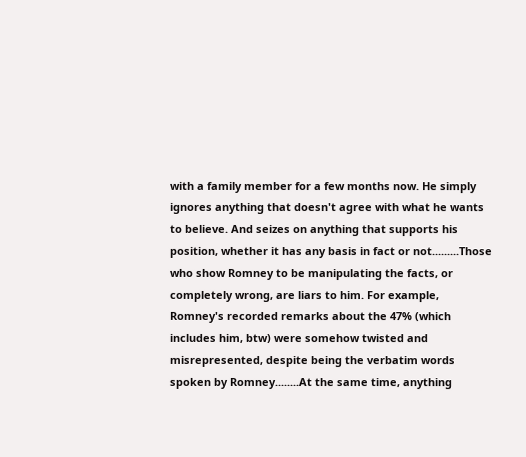with a family member for a few months now. He simply ignores anything that doesn't agree with what he wants to believe. And seizes on anything that supports his position, whether it has any basis in fact or not.........Those who show Romney to be manipulating the facts, or completely wrong, are liars to him. For example, Romney's recorded remarks about the 47% (which includes him, btw) were somehow twisted and misrepresented, despite being the verbatim words spoken by Romney........At the same time, anything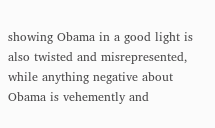showing Obama in a good light is also twisted and misrepresented, while anything negative about Obama is vehemently and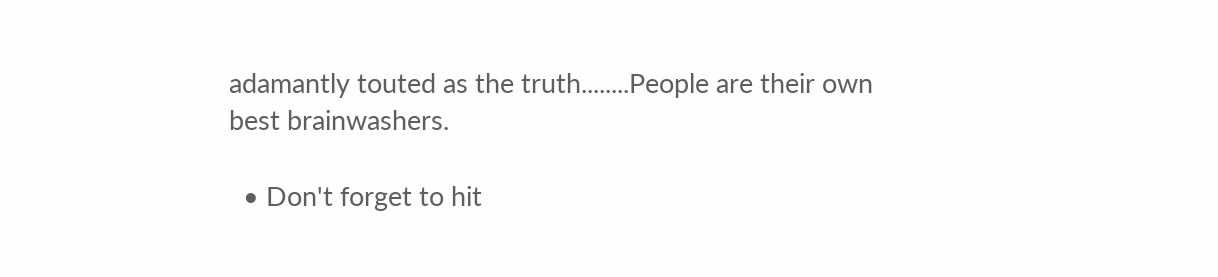adamantly touted as the truth........People are their own best brainwashers.

  • Don't forget to hit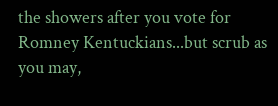the showers after you vote for Romney Kentuckians...but scrub as you may,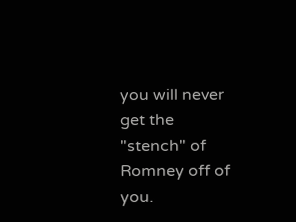you will never get the "stench" of Romney off of you.